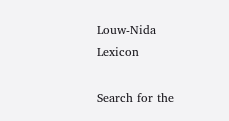Louw-Nida Lexicon

Search for the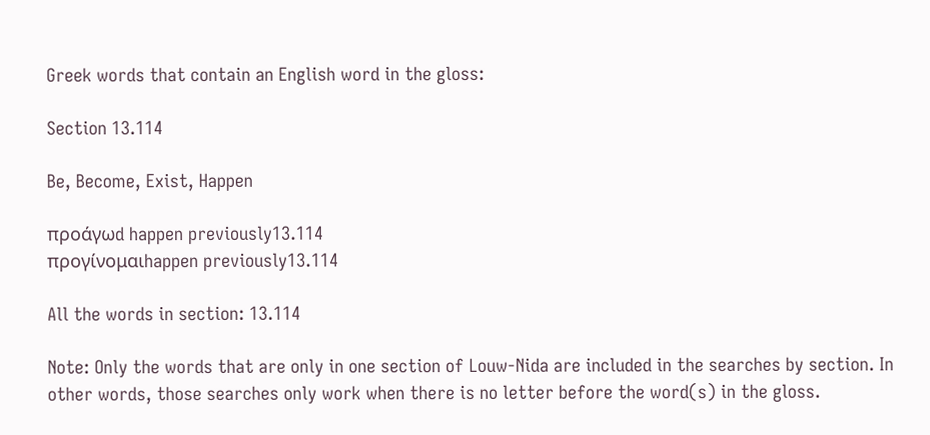Greek words that contain an English word in the gloss:

Section 13.114

Be, Become, Exist, Happen

προάγωd happen previously13.114
προγίνομαιhappen previously13.114

All the words in section: 13.114

Note: Only the words that are only in one section of Louw-Nida are included in the searches by section. In other words, those searches only work when there is no letter before the word(s) in the gloss.